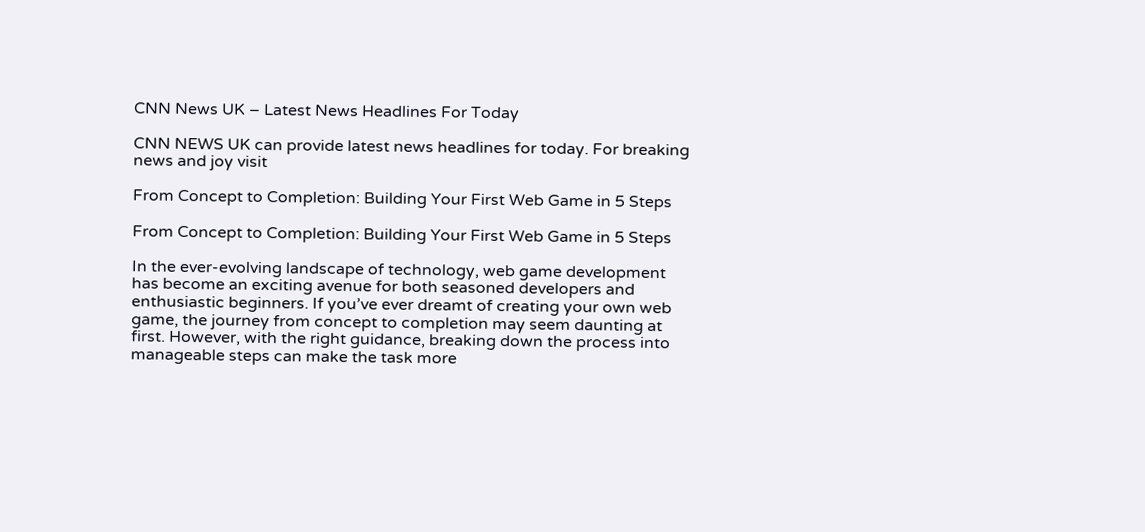CNN News UK – Latest News Headlines For Today

CNN NEWS UK can provide latest news headlines for today. For breaking news and joy visit

From Concept to Completion: Building Your First Web Game in 5 Steps

From Concept to Completion: Building Your First Web Game in 5 Steps

In the ever-evolving landscape of technology, web game development has become an exciting avenue for both seasoned developers and enthusiastic beginners. If you’ve ever dreamt of creating your own web game, the journey from concept to completion may seem daunting at first. However, with the right guidance, breaking down the process into manageable steps can make the task more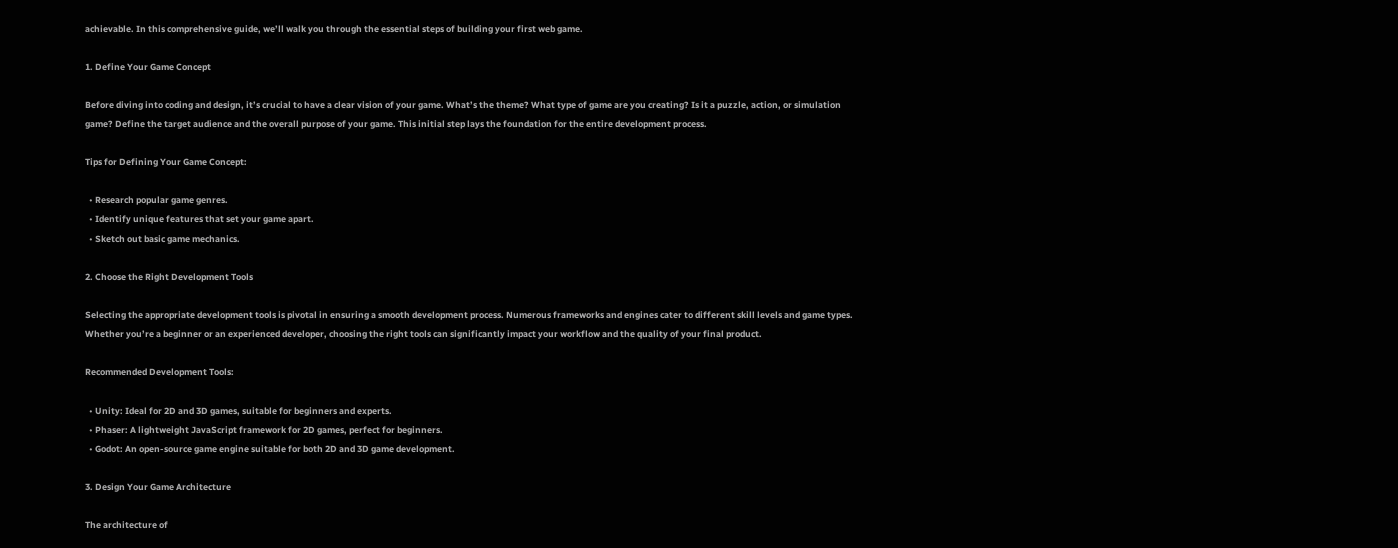achievable. In this comprehensive guide, we’ll walk you through the essential steps of building your first web game.

1. Define Your Game Concept

Before diving into coding and design, it’s crucial to have a clear vision of your game. What’s the theme? What type of game are you creating? Is it a puzzle, action, or simulation game? Define the target audience and the overall purpose of your game. This initial step lays the foundation for the entire development process.

Tips for Defining Your Game Concept:

  • Research popular game genres.
  • Identify unique features that set your game apart.
  • Sketch out basic game mechanics.

2. Choose the Right Development Tools

Selecting the appropriate development tools is pivotal in ensuring a smooth development process. Numerous frameworks and engines cater to different skill levels and game types. Whether you’re a beginner or an experienced developer, choosing the right tools can significantly impact your workflow and the quality of your final product.

Recommended Development Tools:

  • Unity: Ideal for 2D and 3D games, suitable for beginners and experts.
  • Phaser: A lightweight JavaScript framework for 2D games, perfect for beginners.
  • Godot: An open-source game engine suitable for both 2D and 3D game development.

3. Design Your Game Architecture

The architecture of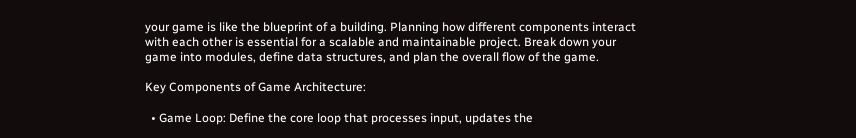your game is like the blueprint of a building. Planning how different components interact with each other is essential for a scalable and maintainable project. Break down your game into modules, define data structures, and plan the overall flow of the game.

Key Components of Game Architecture:

  • Game Loop: Define the core loop that processes input, updates the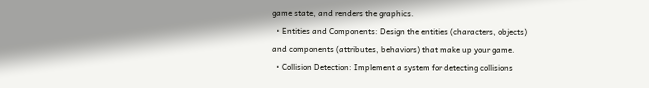game state, and renders the graphics.
  • Entities and Components: Design the entities (characters, objects) and components (attributes, behaviors) that make up your game.
  • Collision Detection: Implement a system for detecting collisions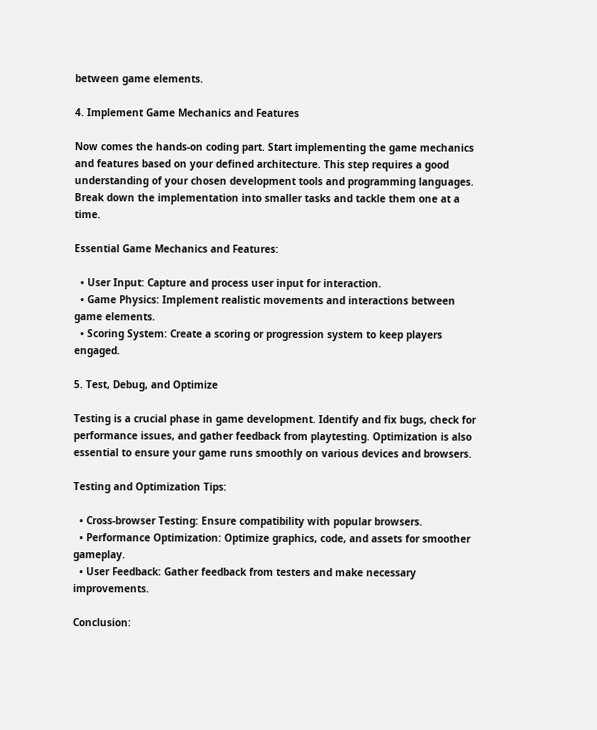between game elements.

4. Implement Game Mechanics and Features

Now comes the hands-on coding part. Start implementing the game mechanics and features based on your defined architecture. This step requires a good understanding of your chosen development tools and programming languages. Break down the implementation into smaller tasks and tackle them one at a time.

Essential Game Mechanics and Features:

  • User Input: Capture and process user input for interaction.
  • Game Physics: Implement realistic movements and interactions between game elements.
  • Scoring System: Create a scoring or progression system to keep players engaged.

5. Test, Debug, and Optimize

Testing is a crucial phase in game development. Identify and fix bugs, check for performance issues, and gather feedback from playtesting. Optimization is also essential to ensure your game runs smoothly on various devices and browsers.

Testing and Optimization Tips:

  • Cross-browser Testing: Ensure compatibility with popular browsers.
  • Performance Optimization: Optimize graphics, code, and assets for smoother gameplay.
  • User Feedback: Gather feedback from testers and make necessary improvements.

Conclusion: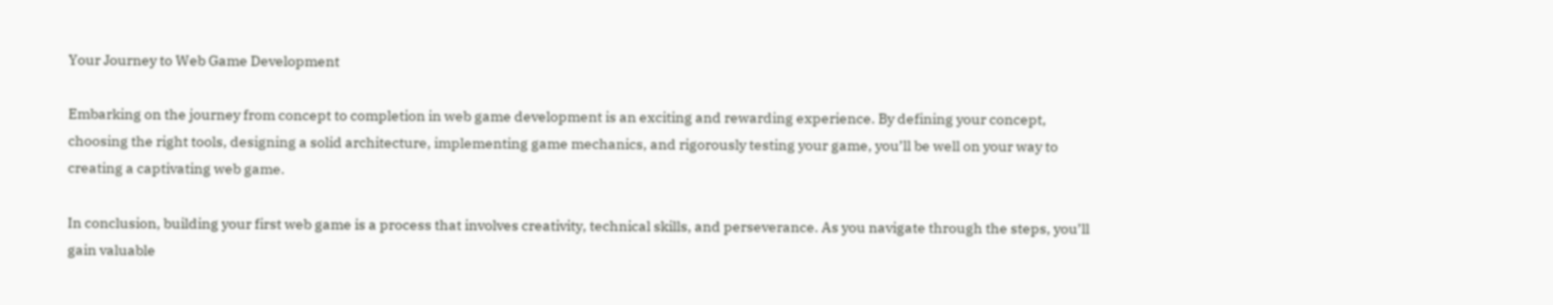Your Journey to Web Game Development

Embarking on the journey from concept to completion in web game development is an exciting and rewarding experience. By defining your concept, choosing the right tools, designing a solid architecture, implementing game mechanics, and rigorously testing your game, you’ll be well on your way to creating a captivating web game.

In conclusion, building your first web game is a process that involves creativity, technical skills, and perseverance. As you navigate through the steps, you’ll gain valuable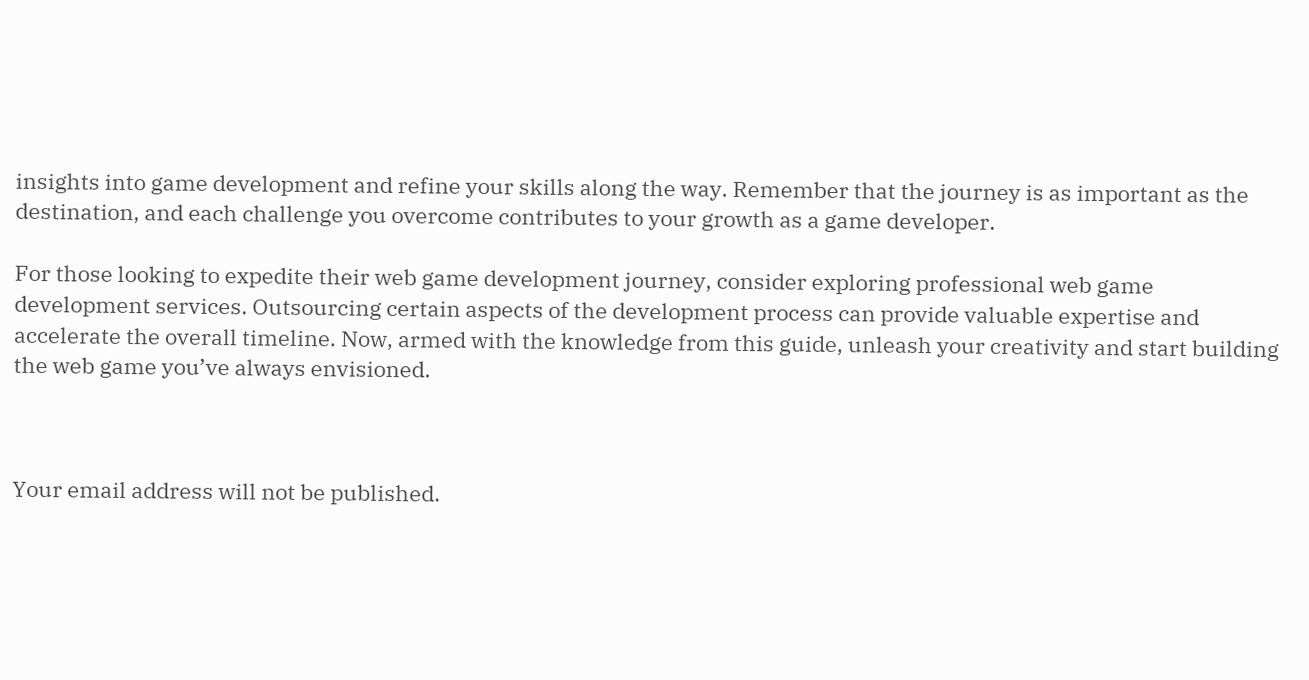insights into game development and refine your skills along the way. Remember that the journey is as important as the destination, and each challenge you overcome contributes to your growth as a game developer.

For those looking to expedite their web game development journey, consider exploring professional web game development services. Outsourcing certain aspects of the development process can provide valuable expertise and accelerate the overall timeline. Now, armed with the knowledge from this guide, unleash your creativity and start building the web game you’ve always envisioned.



Your email address will not be published.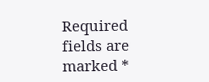Required fields are marked *